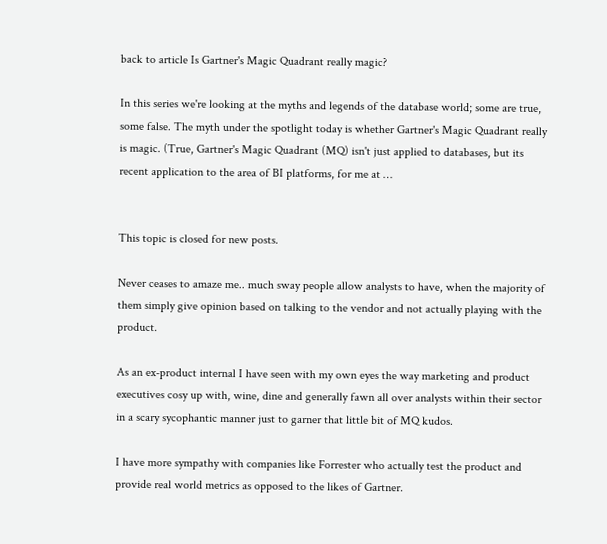back to article Is Gartner's Magic Quadrant really magic?

In this series we're looking at the myths and legends of the database world; some are true, some false. The myth under the spotlight today is whether Gartner's Magic Quadrant really is magic. (True, Gartner's Magic Quadrant (MQ) isn't just applied to databases, but its recent application to the area of BI platforms, for me at …


This topic is closed for new posts.

Never ceases to amaze me.. much sway people allow analysts to have, when the majority of them simply give opinion based on talking to the vendor and not actually playing with the product.

As an ex-product internal I have seen with my own eyes the way marketing and product executives cosy up with, wine, dine and generally fawn all over analysts within their sector in a scary sycophantic manner just to garner that little bit of MQ kudos.

I have more sympathy with companies like Forrester who actually test the product and provide real world metrics as opposed to the likes of Gartner.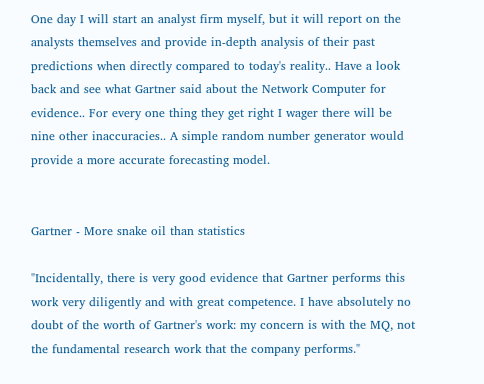One day I will start an analyst firm myself, but it will report on the analysts themselves and provide in-depth analysis of their past predictions when directly compared to today's reality.. Have a look back and see what Gartner said about the Network Computer for evidence.. For every one thing they get right I wager there will be nine other inaccuracies.. A simple random number generator would provide a more accurate forecasting model.


Gartner - More snake oil than statistics

"Incidentally, there is very good evidence that Gartner performs this work very diligently and with great competence. I have absolutely no doubt of the worth of Gartner's work: my concern is with the MQ, not the fundamental research work that the company performs."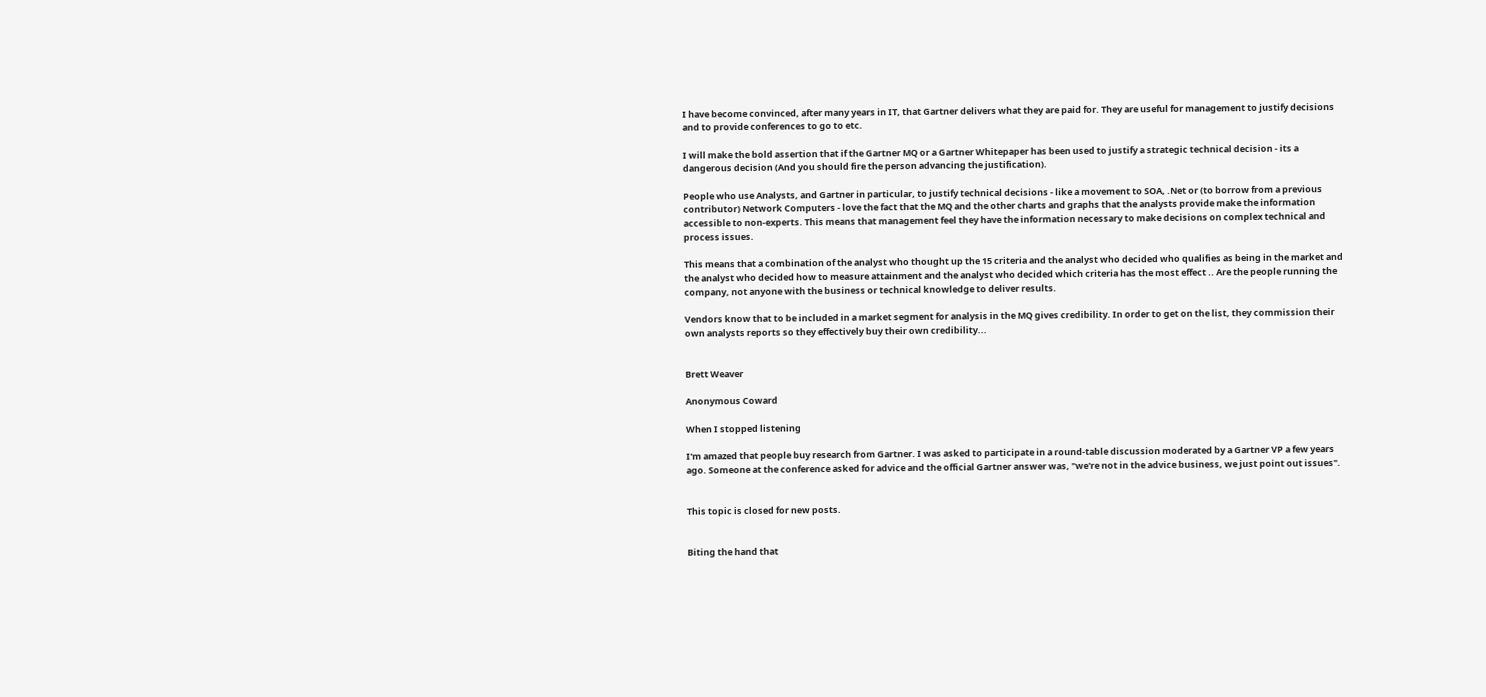I have become convinced, after many years in IT, that Gartner delivers what they are paid for. They are useful for management to justify decisions and to provide conferences to go to etc.

I will make the bold assertion that if the Gartner MQ or a Gartner Whitepaper has been used to justify a strategic technical decision - its a dangerous decision (And you should fire the person advancing the justification).

People who use Analysts, and Gartner in particular, to justify technical decisions - like a movement to SOA, .Net or (to borrow from a previous contributor) Network Computers - love the fact that the MQ and the other charts and graphs that the analysts provide make the information accessible to non-experts. This means that management feel they have the information necessary to make decisions on complex technical and process issues.

This means that a combination of the analyst who thought up the 15 criteria and the analyst who decided who qualifies as being in the market and the analyst who decided how to measure attainment and the analyst who decided which criteria has the most effect .. Are the people running the company, not anyone with the business or technical knowledge to deliver results.

Vendors know that to be included in a market segment for analysis in the MQ gives credibility. In order to get on the list, they commission their own analysts reports so they effectively buy their own credibility...


Brett Weaver

Anonymous Coward

When I stopped listening

I'm amazed that people buy research from Gartner. I was asked to participate in a round-table discussion moderated by a Gartner VP a few years ago. Someone at the conference asked for advice and the official Gartner answer was, "we're not in the advice business, we just point out issues".


This topic is closed for new posts.


Biting the hand that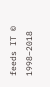feeds IT © 1998–2018